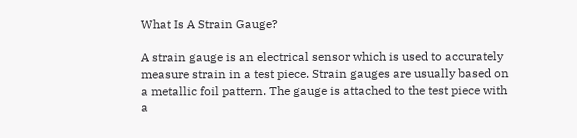What Is A Strain Gauge?

A strain gauge is an electrical sensor which is used to accurately measure strain in a test piece. Strain gauges are usually based on a metallic foil pattern. The gauge is attached to the test piece with a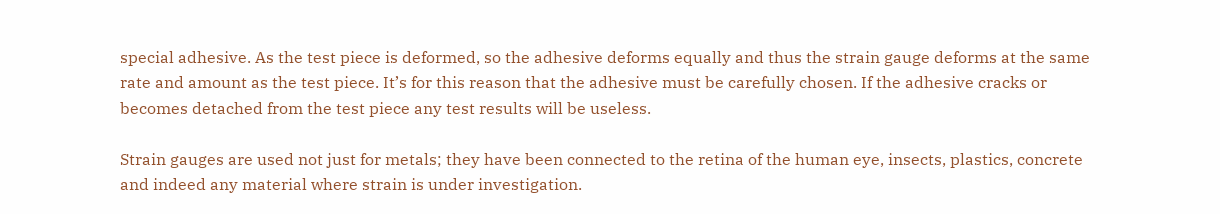special adhesive. As the test piece is deformed, so the adhesive deforms equally and thus the strain gauge deforms at the same rate and amount as the test piece. It’s for this reason that the adhesive must be carefully chosen. If the adhesive cracks or becomes detached from the test piece any test results will be useless.

Strain gauges are used not just for metals; they have been connected to the retina of the human eye, insects, plastics, concrete and indeed any material where strain is under investigation.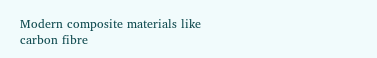Modern composite materials like carbon fibre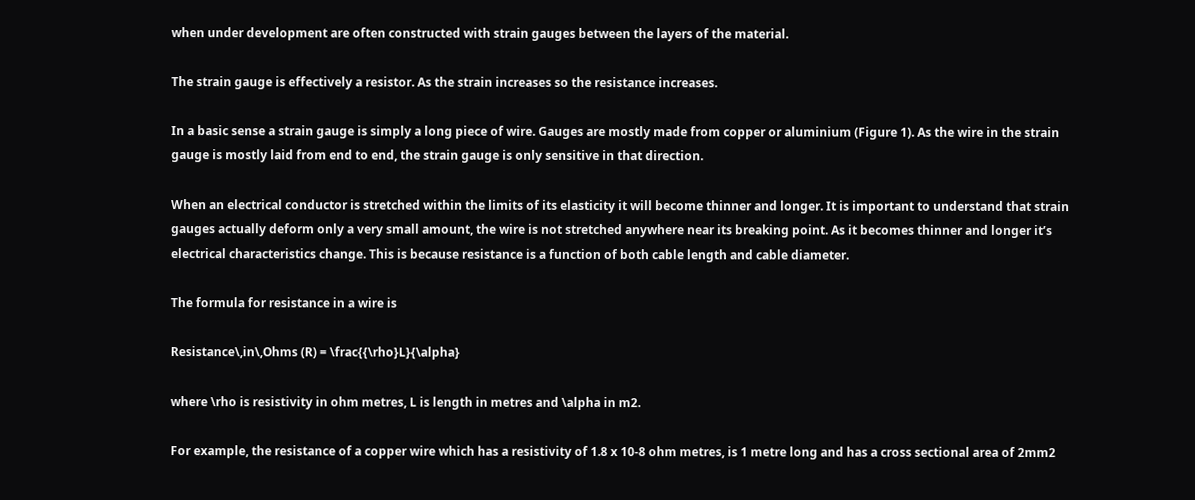when under development are often constructed with strain gauges between the layers of the material.

The strain gauge is effectively a resistor. As the strain increases so the resistance increases.

In a basic sense a strain gauge is simply a long piece of wire. Gauges are mostly made from copper or aluminium (Figure 1). As the wire in the strain gauge is mostly laid from end to end, the strain gauge is only sensitive in that direction.

When an electrical conductor is stretched within the limits of its elasticity it will become thinner and longer. It is important to understand that strain gauges actually deform only a very small amount, the wire is not stretched anywhere near its breaking point. As it becomes thinner and longer it’s electrical characteristics change. This is because resistance is a function of both cable length and cable diameter.

The formula for resistance in a wire is

Resistance\,in\,Ohms (R) = \frac{{\rho}L}{\alpha}

where \rho is resistivity in ohm metres, L is length in metres and \alpha in m2.

For example, the resistance of a copper wire which has a resistivity of 1.8 x 10-8 ohm metres, is 1 metre long and has a cross sectional area of 2mm2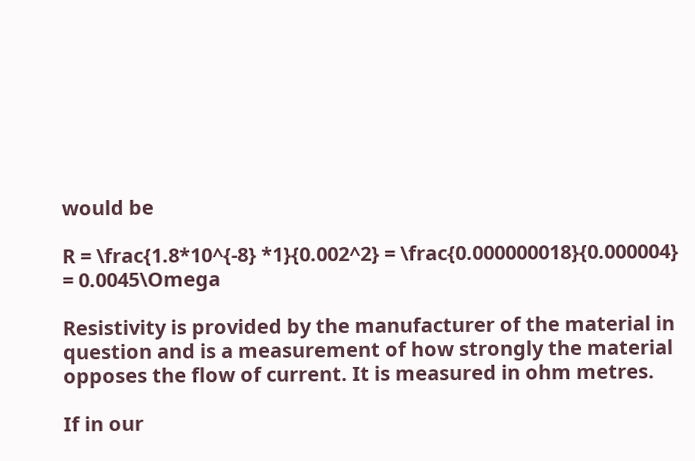would be

R = \frac{1.8*10^{-8} *1}{0.002^2} = \frac{0.000000018}{0.000004} = 0.0045\Omega

Resistivity is provided by the manufacturer of the material in question and is a measurement of how strongly the material opposes the flow of current. It is measured in ohm metres.

If in our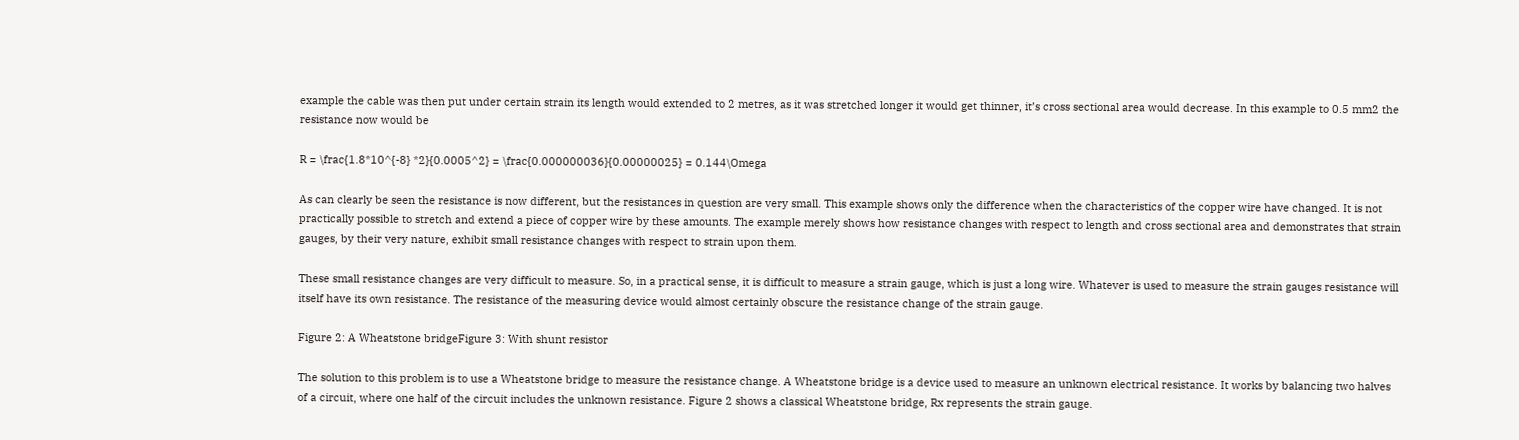example the cable was then put under certain strain its length would extended to 2 metres, as it was stretched longer it would get thinner, it’s cross sectional area would decrease. In this example to 0.5 mm2 the resistance now would be

R = \frac{1.8*10^{-8} *2}{0.0005^2} = \frac{0.000000036}{0.00000025} = 0.144\Omega

As can clearly be seen the resistance is now different, but the resistances in question are very small. This example shows only the difference when the characteristics of the copper wire have changed. It is not practically possible to stretch and extend a piece of copper wire by these amounts. The example merely shows how resistance changes with respect to length and cross sectional area and demonstrates that strain gauges, by their very nature, exhibit small resistance changes with respect to strain upon them.

These small resistance changes are very difficult to measure. So, in a practical sense, it is difficult to measure a strain gauge, which is just a long wire. Whatever is used to measure the strain gauges resistance will itself have its own resistance. The resistance of the measuring device would almost certainly obscure the resistance change of the strain gauge.

Figure 2: A Wheatstone bridgeFigure 3: With shunt resistor

The solution to this problem is to use a Wheatstone bridge to measure the resistance change. A Wheatstone bridge is a device used to measure an unknown electrical resistance. It works by balancing two halves of a circuit, where one half of the circuit includes the unknown resistance. Figure 2 shows a classical Wheatstone bridge, Rx represents the strain gauge.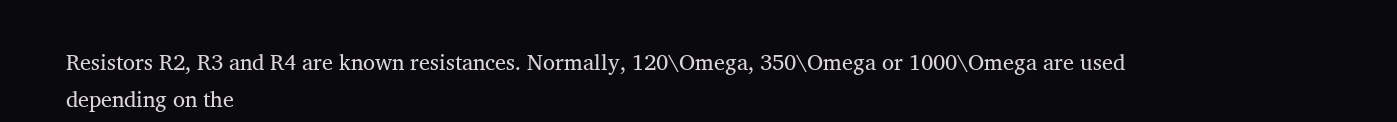Resistors R2, R3 and R4 are known resistances. Normally, 120\Omega, 350\Omega or 1000\Omega are used depending on the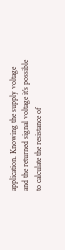application. Knowing the supply voltage and the returned signal voltage it’s possible to calculate the resistance of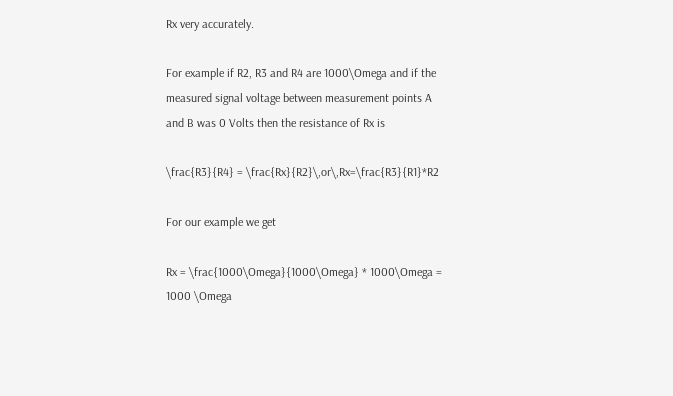Rx very accurately.

For example if R2, R3 and R4 are 1000\Omega and if the measured signal voltage between measurement points A and B was 0 Volts then the resistance of Rx is

\frac{R3}{R4} = \frac{Rx}{R2}\,or\,Rx=\frac{R3}{R1}*R2

For our example we get

Rx = \frac{1000\Omega}{1000\Omega} * 1000\Omega = 1000 \Omega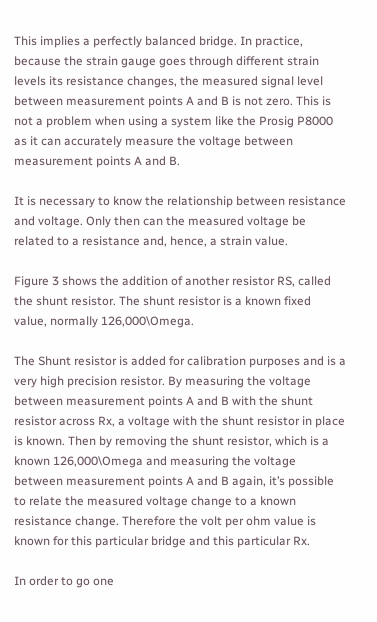This implies a perfectly balanced bridge. In practice, because the strain gauge goes through different strain levels its resistance changes, the measured signal level between measurement points A and B is not zero. This is not a problem when using a system like the Prosig P8000 as it can accurately measure the voltage between measurement points A and B.

It is necessary to know the relationship between resistance and voltage. Only then can the measured voltage be related to a resistance and, hence, a strain value.

Figure 3 shows the addition of another resistor RS, called the shunt resistor. The shunt resistor is a known fixed value, normally 126,000\Omega.

The Shunt resistor is added for calibration purposes and is a very high precision resistor. By measuring the voltage between measurement points A and B with the shunt resistor across Rx, a voltage with the shunt resistor in place is known. Then by removing the shunt resistor, which is a known 126,000\Omega and measuring the voltage between measurement points A and B again, it’s possible to relate the measured voltage change to a known resistance change. Therefore the volt per ohm value is known for this particular bridge and this particular Rx.

In order to go one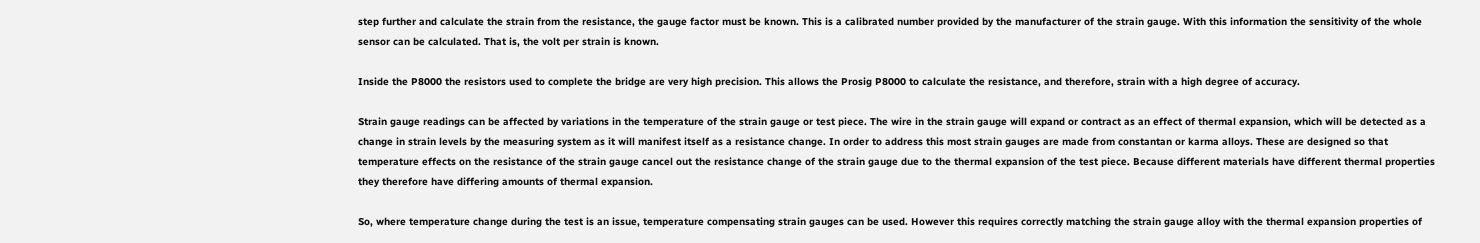step further and calculate the strain from the resistance, the gauge factor must be known. This is a calibrated number provided by the manufacturer of the strain gauge. With this information the sensitivity of the whole sensor can be calculated. That is, the volt per strain is known.

Inside the P8000 the resistors used to complete the bridge are very high precision. This allows the Prosig P8000 to calculate the resistance, and therefore, strain with a high degree of accuracy.

Strain gauge readings can be affected by variations in the temperature of the strain gauge or test piece. The wire in the strain gauge will expand or contract as an effect of thermal expansion, which will be detected as a change in strain levels by the measuring system as it will manifest itself as a resistance change. In order to address this most strain gauges are made from constantan or karma alloys. These are designed so that temperature effects on the resistance of the strain gauge cancel out the resistance change of the strain gauge due to the thermal expansion of the test piece. Because different materials have different thermal properties they therefore have differing amounts of thermal expansion.

So, where temperature change during the test is an issue, temperature compensating strain gauges can be used. However this requires correctly matching the strain gauge alloy with the thermal expansion properties of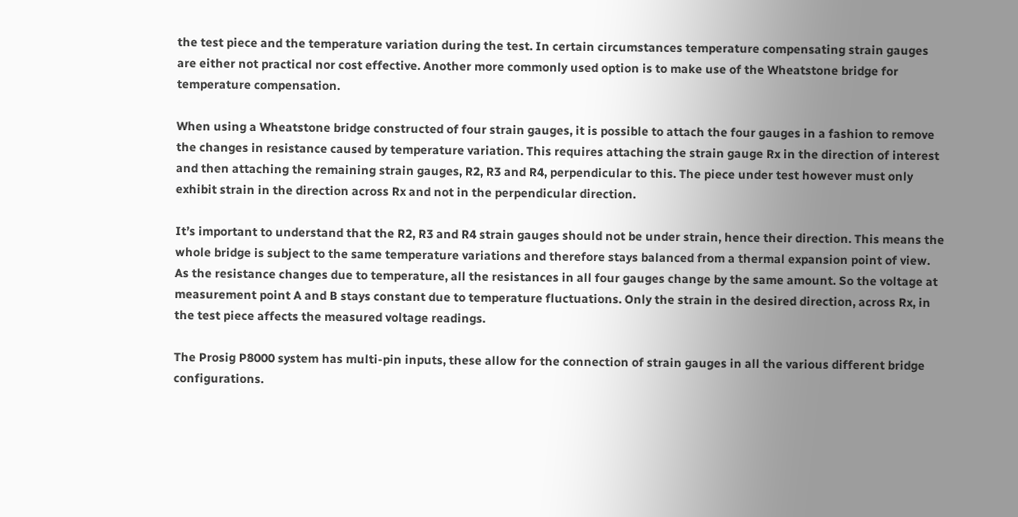the test piece and the temperature variation during the test. In certain circumstances temperature compensating strain gauges are either not practical nor cost effective. Another more commonly used option is to make use of the Wheatstone bridge for temperature compensation.

When using a Wheatstone bridge constructed of four strain gauges, it is possible to attach the four gauges in a fashion to remove the changes in resistance caused by temperature variation. This requires attaching the strain gauge Rx in the direction of interest and then attaching the remaining strain gauges, R2, R3 and R4, perpendicular to this. The piece under test however must only exhibit strain in the direction across Rx and not in the perpendicular direction.

It’s important to understand that the R2, R3 and R4 strain gauges should not be under strain, hence their direction. This means the whole bridge is subject to the same temperature variations and therefore stays balanced from a thermal expansion point of view. As the resistance changes due to temperature, all the resistances in all four gauges change by the same amount. So the voltage at measurement point A and B stays constant due to temperature fluctuations. Only the strain in the desired direction, across Rx, in the test piece affects the measured voltage readings.

The Prosig P8000 system has multi-pin inputs, these allow for the connection of strain gauges in all the various different bridge configurations.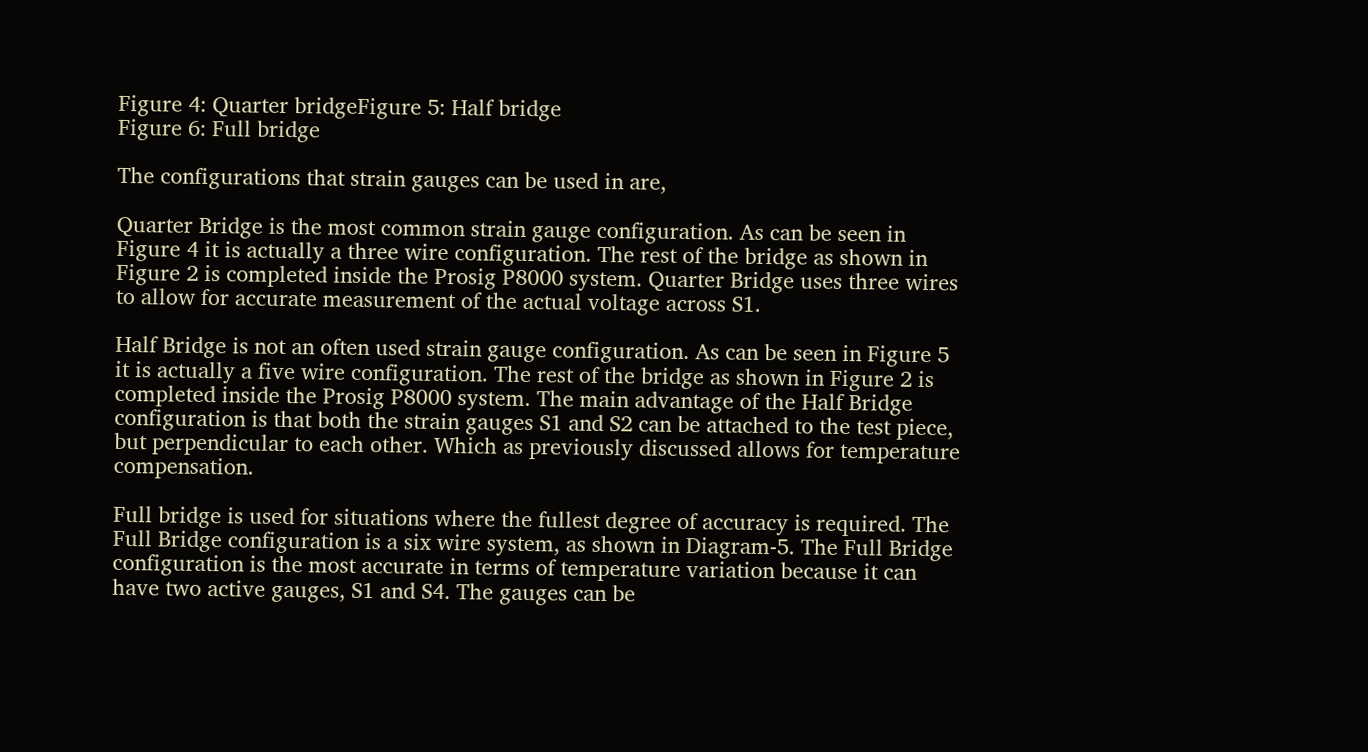Figure 4: Quarter bridgeFigure 5: Half bridge
Figure 6: Full bridge

The configurations that strain gauges can be used in are,

Quarter Bridge is the most common strain gauge configuration. As can be seen in Figure 4 it is actually a three wire configuration. The rest of the bridge as shown in Figure 2 is completed inside the Prosig P8000 system. Quarter Bridge uses three wires to allow for accurate measurement of the actual voltage across S1.

Half Bridge is not an often used strain gauge configuration. As can be seen in Figure 5 it is actually a five wire configuration. The rest of the bridge as shown in Figure 2 is completed inside the Prosig P8000 system. The main advantage of the Half Bridge configuration is that both the strain gauges S1 and S2 can be attached to the test piece, but perpendicular to each other. Which as previously discussed allows for temperature compensation.

Full bridge is used for situations where the fullest degree of accuracy is required. The Full Bridge configuration is a six wire system, as shown in Diagram-5. The Full Bridge configuration is the most accurate in terms of temperature variation because it can have two active gauges, S1 and S4. The gauges can be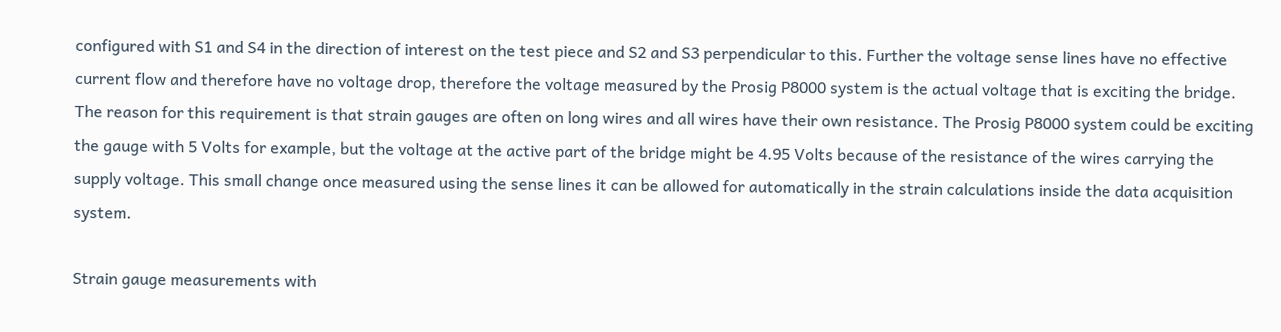configured with S1 and S4 in the direction of interest on the test piece and S2 and S3 perpendicular to this. Further the voltage sense lines have no effective current flow and therefore have no voltage drop, therefore the voltage measured by the Prosig P8000 system is the actual voltage that is exciting the bridge. The reason for this requirement is that strain gauges are often on long wires and all wires have their own resistance. The Prosig P8000 system could be exciting the gauge with 5 Volts for example, but the voltage at the active part of the bridge might be 4.95 Volts because of the resistance of the wires carrying the supply voltage. This small change once measured using the sense lines it can be allowed for automatically in the strain calculations inside the data acquisition system.

Strain gauge measurements with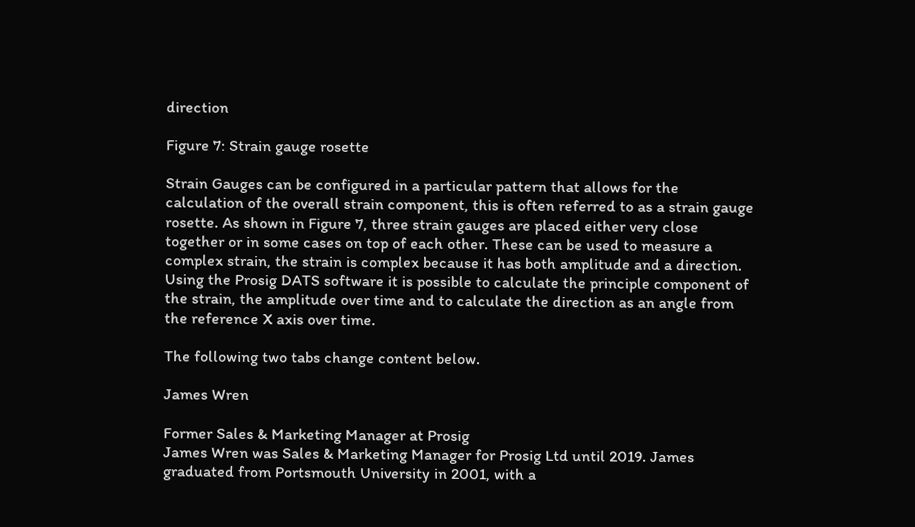direction

Figure 7: Strain gauge rosette

Strain Gauges can be configured in a particular pattern that allows for the calculation of the overall strain component, this is often referred to as a strain gauge rosette. As shown in Figure 7, three strain gauges are placed either very close together or in some cases on top of each other. These can be used to measure a complex strain, the strain is complex because it has both amplitude and a direction. Using the Prosig DATS software it is possible to calculate the principle component of the strain, the amplitude over time and to calculate the direction as an angle from the reference X axis over time.

The following two tabs change content below.

James Wren

Former Sales & Marketing Manager at Prosig
James Wren was Sales & Marketing Manager for Prosig Ltd until 2019. James graduated from Portsmouth University in 2001, with a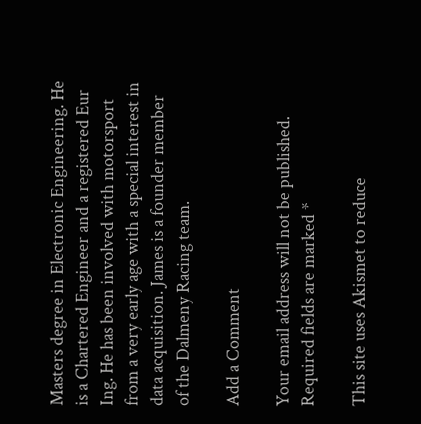Masters degree in Electronic Engineering. He is a Chartered Engineer and a registered Eur Ing. He has been involved with motorsport from a very early age with a special interest in data acquisition. James is a founder member of the Dalmeny Racing team.

Add a Comment

Your email address will not be published. Required fields are marked *

This site uses Akismet to reduce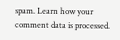spam. Learn how your comment data is processed.